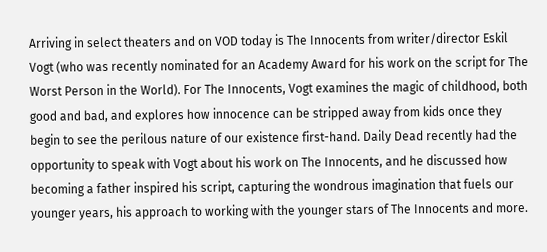Arriving in select theaters and on VOD today is The Innocents from writer/director Eskil Vogt (who was recently nominated for an Academy Award for his work on the script for The Worst Person in the World). For The Innocents, Vogt examines the magic of childhood, both good and bad, and explores how innocence can be stripped away from kids once they begin to see the perilous nature of our existence first-hand. Daily Dead recently had the opportunity to speak with Vogt about his work on The Innocents, and he discussed how becoming a father inspired his script, capturing the wondrous imagination that fuels our younger years, his approach to working with the younger stars of The Innocents and more.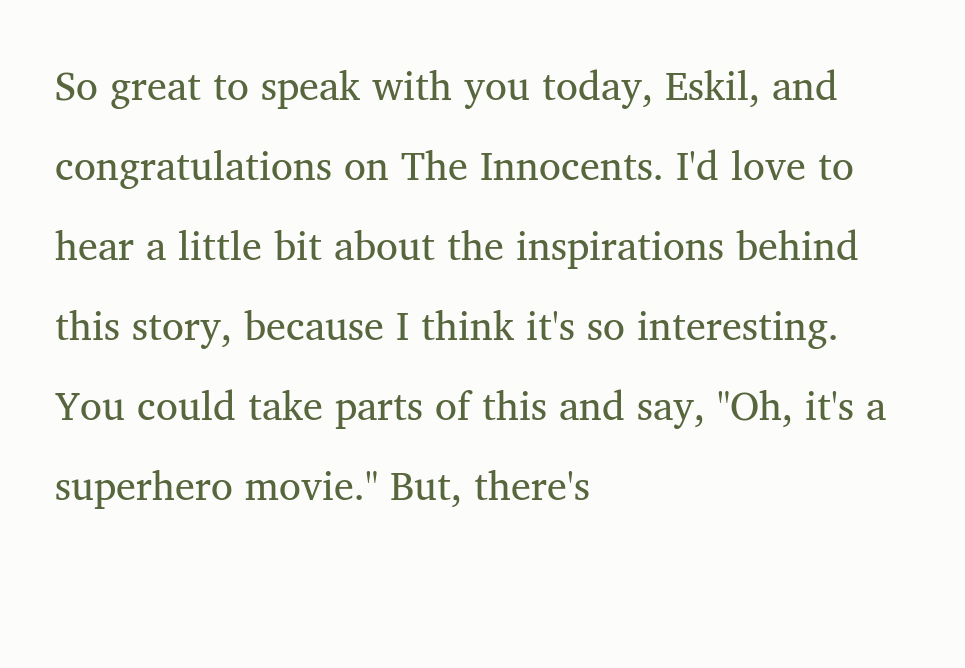So great to speak with you today, Eskil, and congratulations on The Innocents. I'd love to hear a little bit about the inspirations behind this story, because I think it's so interesting. You could take parts of this and say, "Oh, it's a superhero movie." But, there's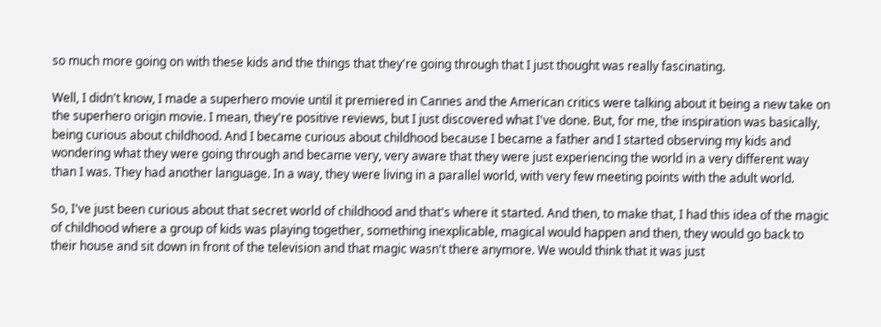so much more going on with these kids and the things that they're going through that I just thought was really fascinating.

Well, I didn't know, I made a superhero movie until it premiered in Cannes and the American critics were talking about it being a new take on the superhero origin movie. I mean, they're positive reviews, but I just discovered what I've done. But, for me, the inspiration was basically, being curious about childhood. And I became curious about childhood because I became a father and I started observing my kids and wondering what they were going through and became very, very aware that they were just experiencing the world in a very different way than I was. They had another language. In a way, they were living in a parallel world, with very few meeting points with the adult world.

So, I've just been curious about that secret world of childhood and that's where it started. And then, to make that, I had this idea of the magic of childhood where a group of kids was playing together, something inexplicable, magical would happen and then, they would go back to their house and sit down in front of the television and that magic wasn't there anymore. We would think that it was just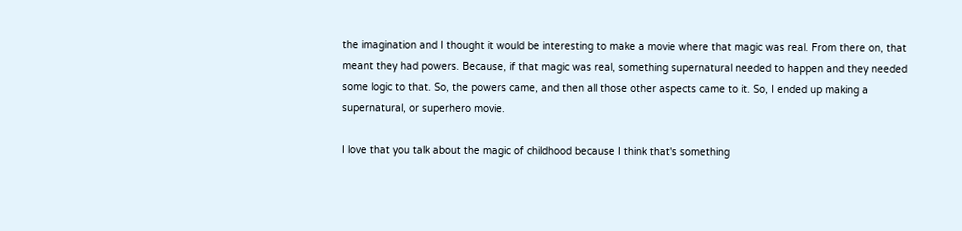the imagination and I thought it would be interesting to make a movie where that magic was real. From there on, that meant they had powers. Because, if that magic was real, something supernatural needed to happen and they needed some logic to that. So, the powers came, and then all those other aspects came to it. So, I ended up making a supernatural, or superhero movie.

I love that you talk about the magic of childhood because I think that's something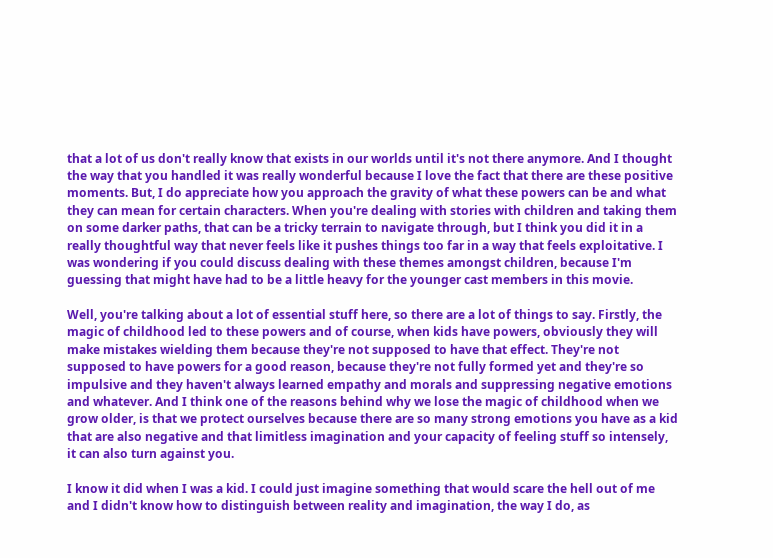that a lot of us don't really know that exists in our worlds until it's not there anymore. And I thought the way that you handled it was really wonderful because I love the fact that there are these positive moments. But, I do appreciate how you approach the gravity of what these powers can be and what they can mean for certain characters. When you're dealing with stories with children and taking them on some darker paths, that can be a tricky terrain to navigate through, but I think you did it in a really thoughtful way that never feels like it pushes things too far in a way that feels exploitative. I was wondering if you could discuss dealing with these themes amongst children, because I'm guessing that might have had to be a little heavy for the younger cast members in this movie.

Well, you're talking about a lot of essential stuff here, so there are a lot of things to say. Firstly, the magic of childhood led to these powers and of course, when kids have powers, obviously they will make mistakes wielding them because they're not supposed to have that effect. They're not supposed to have powers for a good reason, because they're not fully formed yet and they're so impulsive and they haven't always learned empathy and morals and suppressing negative emotions and whatever. And I think one of the reasons behind why we lose the magic of childhood when we grow older, is that we protect ourselves because there are so many strong emotions you have as a kid that are also negative and that limitless imagination and your capacity of feeling stuff so intensely, it can also turn against you.

I know it did when I was a kid. I could just imagine something that would scare the hell out of me and I didn't know how to distinguish between reality and imagination, the way I do, as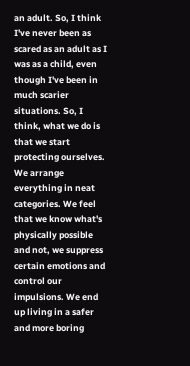an adult. So, I think I've never been as scared as an adult as I was as a child, even though I've been in much scarier situations. So, I think, what we do is that we start protecting ourselves. We arrange everything in neat categories. We feel that we know what's physically possible and not, we suppress certain emotions and control our impulsions. We end up living in a safer and more boring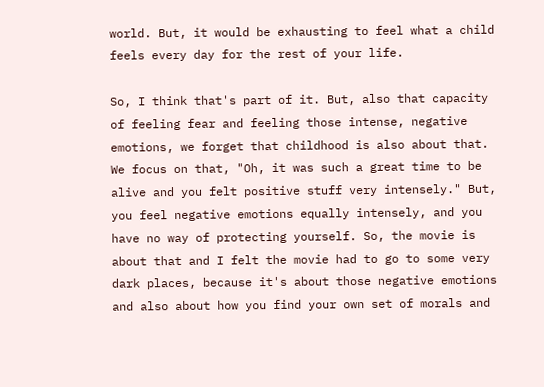world. But, it would be exhausting to feel what a child feels every day for the rest of your life.

So, I think that's part of it. But, also that capacity of feeling fear and feeling those intense, negative emotions, we forget that childhood is also about that. We focus on that, "Oh, it was such a great time to be alive and you felt positive stuff very intensely." But, you feel negative emotions equally intensely, and you have no way of protecting yourself. So, the movie is about that and I felt the movie had to go to some very dark places, because it's about those negative emotions and also about how you find your own set of morals and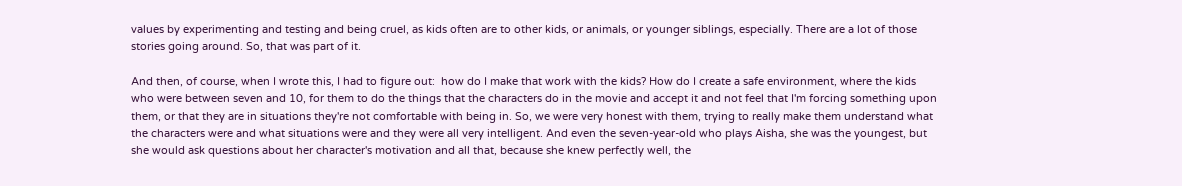values by experimenting and testing and being cruel, as kids often are to other kids, or animals, or younger siblings, especially. There are a lot of those stories going around. So, that was part of it.

And then, of course, when I wrote this, I had to figure out:  how do I make that work with the kids? How do I create a safe environment, where the kids who were between seven and 10, for them to do the things that the characters do in the movie and accept it and not feel that I'm forcing something upon them, or that they are in situations they're not comfortable with being in. So, we were very honest with them, trying to really make them understand what the characters were and what situations were and they were all very intelligent. And even the seven-year-old who plays Aisha, she was the youngest, but she would ask questions about her character's motivation and all that, because she knew perfectly well, the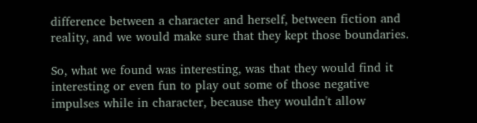difference between a character and herself, between fiction and reality, and we would make sure that they kept those boundaries.

So, what we found was interesting, was that they would find it interesting or even fun to play out some of those negative impulses while in character, because they wouldn't allow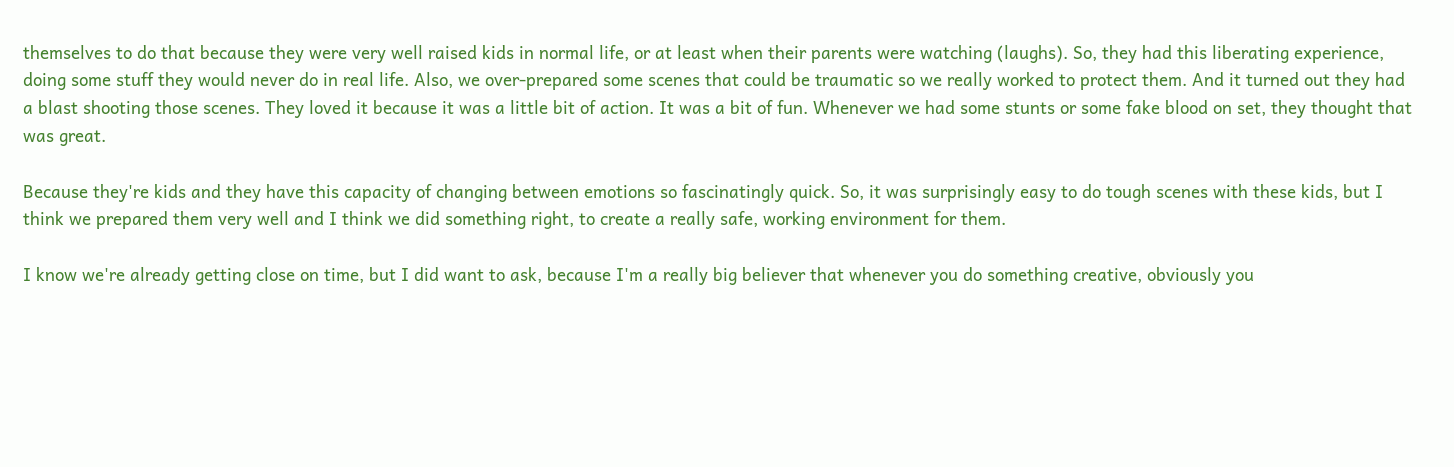themselves to do that because they were very well raised kids in normal life, or at least when their parents were watching (laughs). So, they had this liberating experience, doing some stuff they would never do in real life. Also, we over-prepared some scenes that could be traumatic so we really worked to protect them. And it turned out they had a blast shooting those scenes. They loved it because it was a little bit of action. It was a bit of fun. Whenever we had some stunts or some fake blood on set, they thought that was great.

Because they're kids and they have this capacity of changing between emotions so fascinatingly quick. So, it was surprisingly easy to do tough scenes with these kids, but I think we prepared them very well and I think we did something right, to create a really safe, working environment for them.

I know we're already getting close on time, but I did want to ask, because I'm a really big believer that whenever you do something creative, obviously you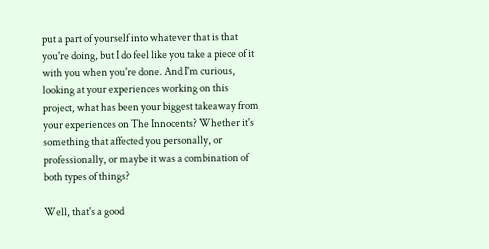put a part of yourself into whatever that is that you're doing, but I do feel like you take a piece of it with you when you're done. And I'm curious, looking at your experiences working on this project, what has been your biggest takeaway from your experiences on The Innocents? Whether it's something that affected you personally, or professionally, or maybe it was a combination of both types of things?

Well, that's a good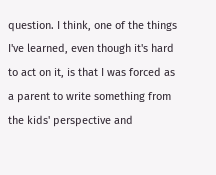question. I think, one of the things I've learned, even though it's hard to act on it, is that I was forced as a parent to write something from the kids' perspective and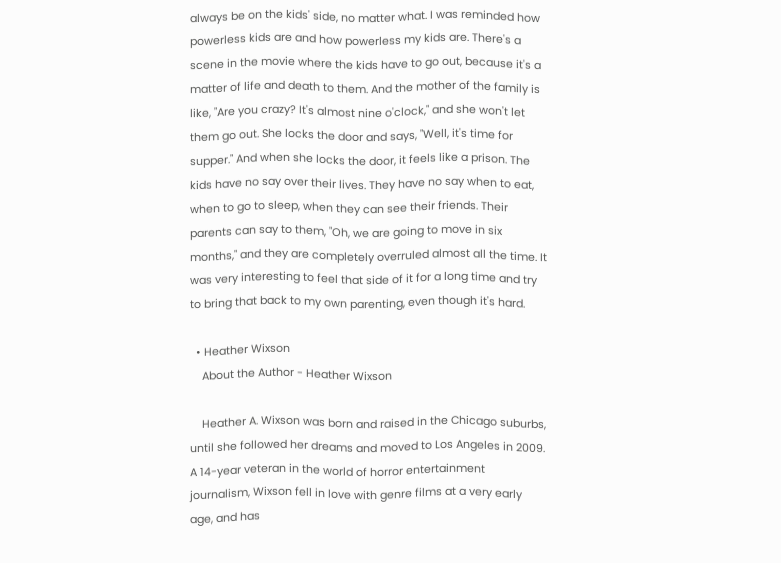always be on the kids' side, no matter what. I was reminded how powerless kids are and how powerless my kids are. There's a scene in the movie where the kids have to go out, because it's a matter of life and death to them. And the mother of the family is like, "Are you crazy? It's almost nine o'clock," and she won't let them go out. She locks the door and says, "Well, it's time for supper." And when she locks the door, it feels like a prison. The kids have no say over their lives. They have no say when to eat, when to go to sleep, when they can see their friends. Their parents can say to them, "Oh, we are going to move in six months," and they are completely overruled almost all the time. It was very interesting to feel that side of it for a long time and try to bring that back to my own parenting, even though it's hard.

  • Heather Wixson
    About the Author - Heather Wixson

    Heather A. Wixson was born and raised in the Chicago suburbs, until she followed her dreams and moved to Los Angeles in 2009. A 14-year veteran in the world of horror entertainment journalism, Wixson fell in love with genre films at a very early age, and has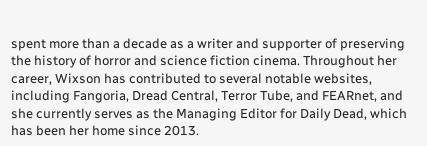spent more than a decade as a writer and supporter of preserving the history of horror and science fiction cinema. Throughout her career, Wixson has contributed to several notable websites, including Fangoria, Dread Central, Terror Tube, and FEARnet, and she currently serves as the Managing Editor for Daily Dead, which has been her home since 2013.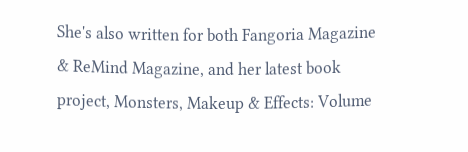She's also written for both Fangoria Magazine & ReMind Magazine, and her latest book project, Monsters, Makeup & Effects: Volume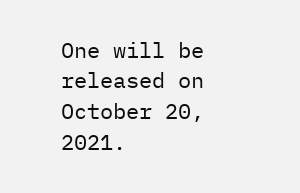One will be released on October 20, 2021.